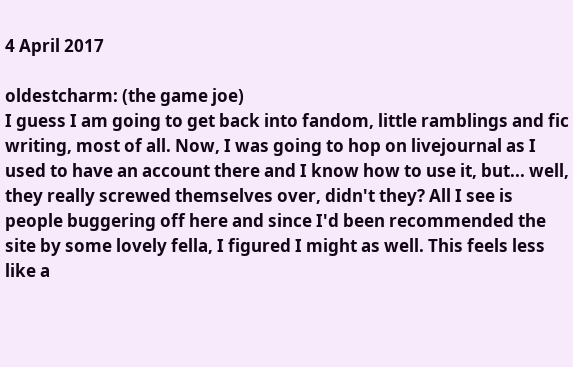4 April 2017

oldestcharm: (the game joe)
I guess I am going to get back into fandom, little ramblings and fic writing, most of all. Now, I was going to hop on livejournal as I used to have an account there and I know how to use it, but... well, they really screwed themselves over, didn't they? All I see is people buggering off here and since I'd been recommended the site by some lovely fella, I figured I might as well. This feels less like a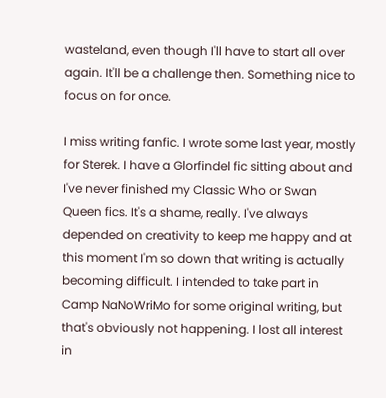wasteland, even though I'll have to start all over again. It'll be a challenge then. Something nice to focus on for once.

I miss writing fanfic. I wrote some last year, mostly for Sterek. I have a Glorfindel fic sitting about and I've never finished my Classic Who or Swan Queen fics. It's a shame, really. I've always depended on creativity to keep me happy and at this moment I'm so down that writing is actually becoming difficult. I intended to take part in Camp NaNoWriMo for some original writing, but that's obviously not happening. I lost all interest in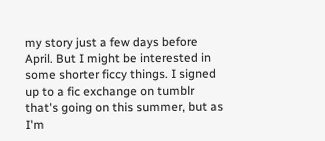my story just a few days before April. But I might be interested in some shorter ficcy things. I signed up to a fic exchange on tumblr that's going on this summer, but as I'm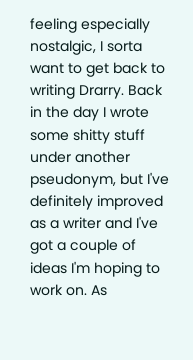feeling especially nostalgic, I sorta want to get back to writing Drarry. Back in the day I wrote some shitty stuff under another pseudonym, but I've definitely improved as a writer and I've got a couple of ideas I'm hoping to work on. As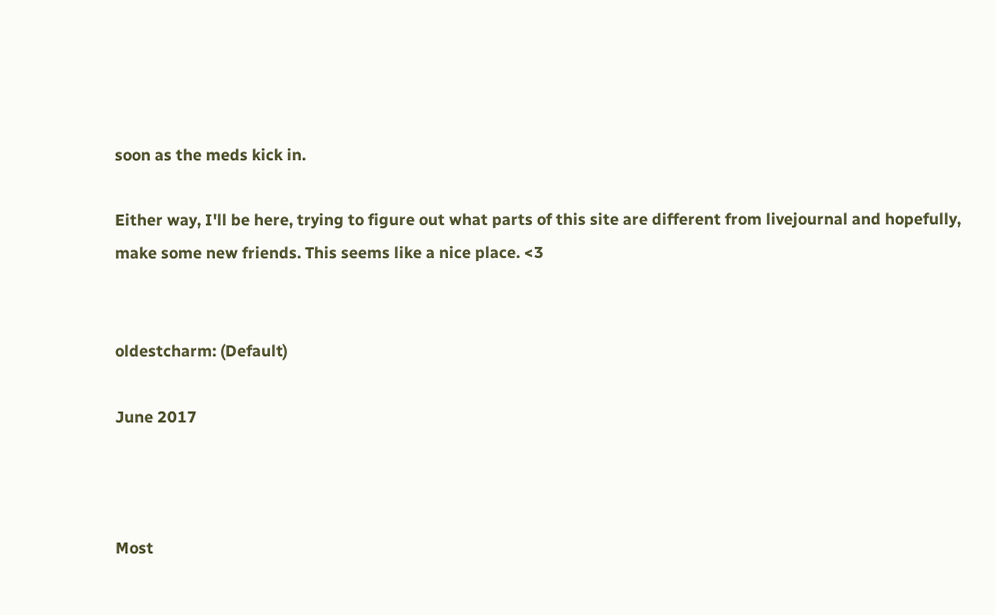soon as the meds kick in.

Either way, I'll be here, trying to figure out what parts of this site are different from livejournal and hopefully, make some new friends. This seems like a nice place. <3


oldestcharm: (Default)

June 2017



Most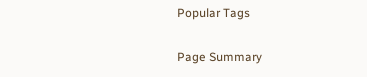Popular Tags

Page Summary